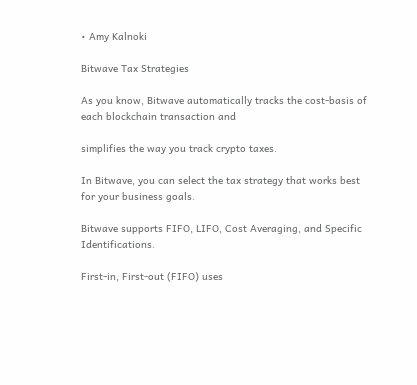• Amy Kalnoki

Bitwave Tax Strategies

As you know, Bitwave automatically tracks the cost-basis of each blockchain transaction and

simplifies the way you track crypto taxes.

In Bitwave, you can select the tax strategy that works best for your business goals.

Bitwave supports FIFO, LIFO, Cost Averaging, and Specific Identifications.

First-in, First-out (FIFO) uses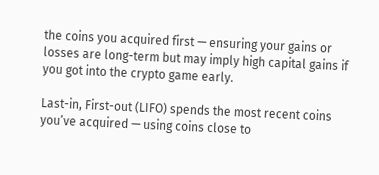the coins you acquired first — ensuring your gains or losses are long-term but may imply high capital gains if you got into the crypto game early.

Last-in, First-out (LIFO) spends the most recent coins you’ve acquired — using coins close to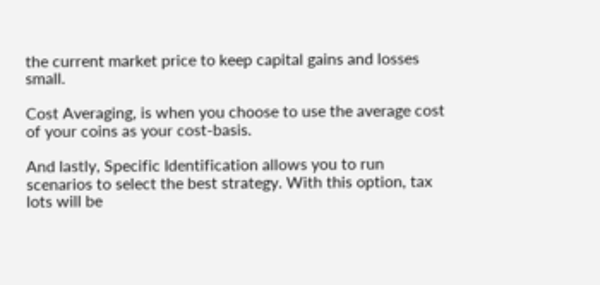the current market price to keep capital gains and losses small.

Cost Averaging, is when you choose to use the average cost of your coins as your cost-basis.

And lastly, Specific Identification allows you to run scenarios to select the best strategy. With this option, tax lots will be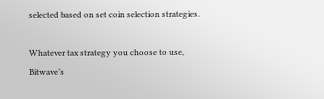selected based on set coin selection strategies.

Whatever tax strategy you choose to use, Bitwave’s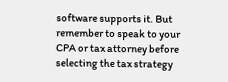software supports it. But remember to speak to your CPA or tax attorney before selecting the tax strategy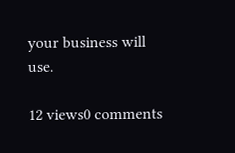your business will use.

12 views0 comments